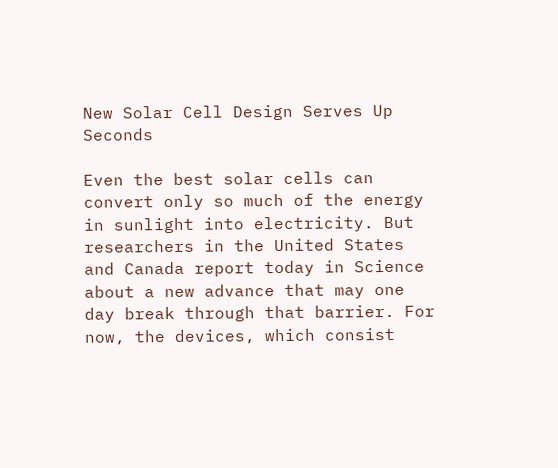New Solar Cell Design Serves Up Seconds

Even the best solar cells can convert only so much of the energy in sunlight into electricity. But researchers in the United States and Canada report today in Science about a new advance that may one day break through that barrier. For now, the devices, which consist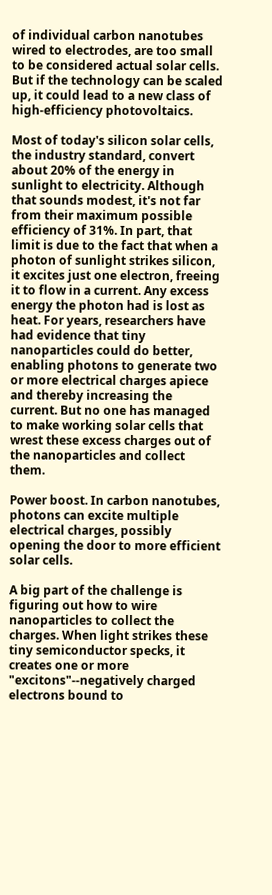of individual carbon nanotubes wired to electrodes, are too small to be considered actual solar cells. But if the technology can be scaled up, it could lead to a new class of high-efficiency photovoltaics.

Most of today's silicon solar cells, the industry standard, convert about 20% of the energy in sunlight to electricity. Although that sounds modest, it's not far from their maximum possible efficiency of 31%. In part, that limit is due to the fact that when a photon of sunlight strikes silicon, it excites just one electron, freeing it to flow in a current. Any excess energy the photon had is lost as heat. For years, researchers have had evidence that tiny nanoparticles could do better, enabling photons to generate two or more electrical charges apiece and thereby increasing the current. But no one has managed to make working solar cells that wrest these excess charges out of the nanoparticles and collect them.

Power boost. In carbon nanotubes, photons can excite multiple electrical charges, possibly opening the door to more efficient solar cells.

A big part of the challenge is figuring out how to wire nanoparticles to collect the charges. When light strikes these tiny semiconductor specks, it creates one or more "excitons"--negatively charged electrons bound to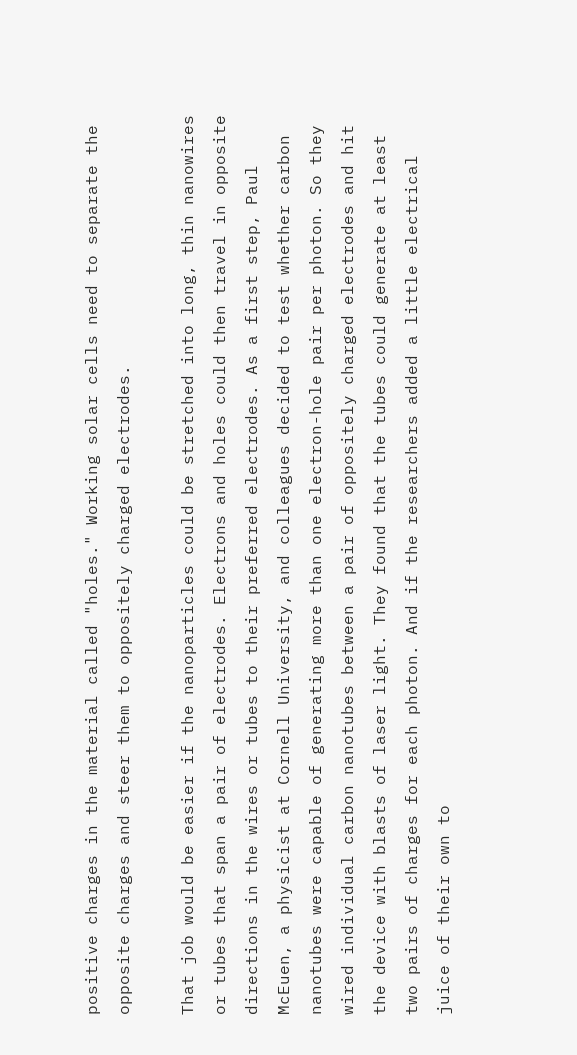positive charges in the material called "holes." Working solar cells need to separate the opposite charges and steer them to oppositely charged electrodes.

That job would be easier if the nanoparticles could be stretched into long, thin nanowires or tubes that span a pair of electrodes. Electrons and holes could then travel in opposite directions in the wires or tubes to their preferred electrodes. As a first step, Paul McEuen, a physicist at Cornell University, and colleagues decided to test whether carbon nanotubes were capable of generating more than one electron-hole pair per photon. So they wired individual carbon nanotubes between a pair of oppositely charged electrodes and hit the device with blasts of laser light. They found that the tubes could generate at least two pairs of charges for each photon. And if the researchers added a little electrical juice of their own to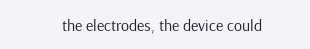the electrodes, the device could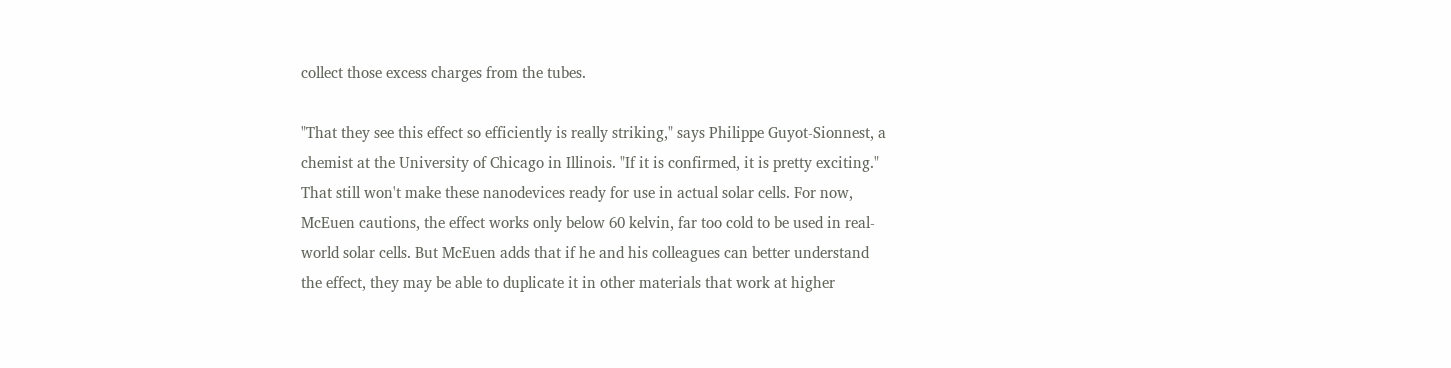collect those excess charges from the tubes.

"That they see this effect so efficiently is really striking," says Philippe Guyot-Sionnest, a chemist at the University of Chicago in Illinois. "If it is confirmed, it is pretty exciting." That still won't make these nanodevices ready for use in actual solar cells. For now, McEuen cautions, the effect works only below 60 kelvin, far too cold to be used in real-world solar cells. But McEuen adds that if he and his colleagues can better understand the effect, they may be able to duplicate it in other materials that work at higher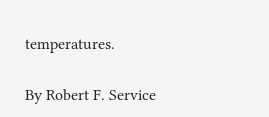temperatures.

By Robert F. Service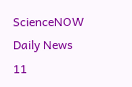ScienceNOW Daily News
11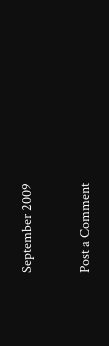September 2009


Post a Comment